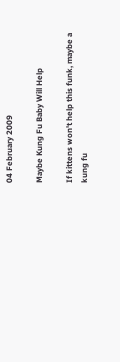04 February 2009

Maybe Kung Fu Baby Will Help

If kittens won't help this funk, maybe a kung fu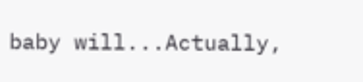baby will...Actually,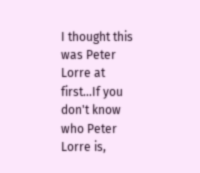I thought this was Peter Lorre at first...If you don't know who Peter Lorre is,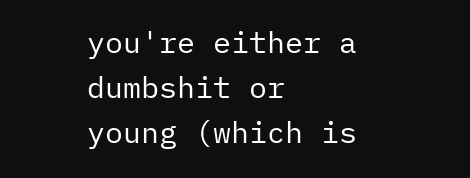you're either a dumbshit or young (which is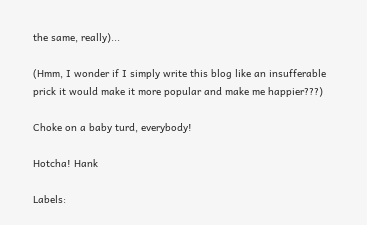the same, really)...

(Hmm, I wonder if I simply write this blog like an insufferable prick it would make it more popular and make me happier???)

Choke on a baby turd, everybody!

Hotcha! Hank

Labels: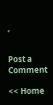,


Post a Comment

<< Home